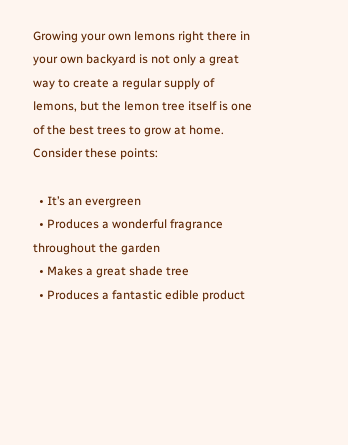Growing your own lemons right there in your own backyard is not only a great way to create a regular supply of lemons, but the lemon tree itself is one of the best trees to grow at home. Consider these points:

  • It’s an evergreen
  • Produces a wonderful fragrance throughout the garden
  • Makes a great shade tree
  • Produces a fantastic edible product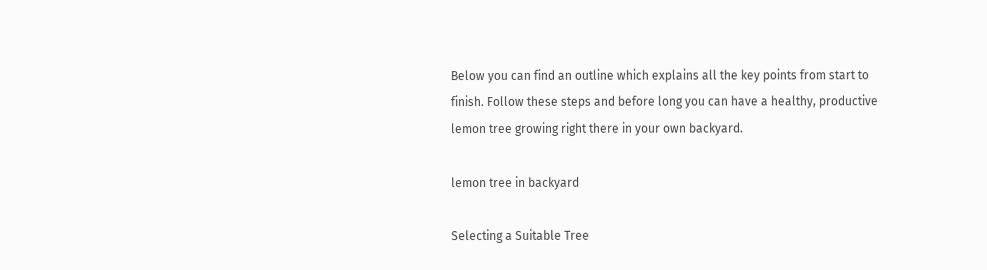Below you can find an outline which explains all the key points from start to finish. Follow these steps and before long you can have a healthy, productive lemon tree growing right there in your own backyard.

lemon tree in backyard

Selecting a Suitable Tree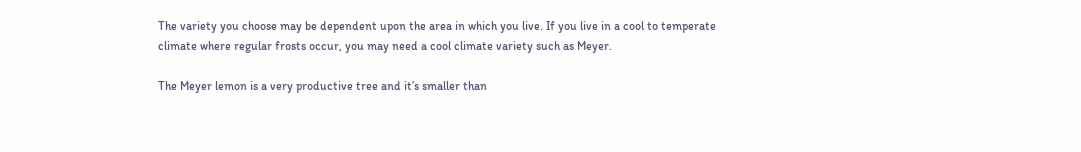The variety you choose may be dependent upon the area in which you live. If you live in a cool to temperate climate where regular frosts occur, you may need a cool climate variety such as Meyer.

The Meyer lemon is a very productive tree and it’s smaller than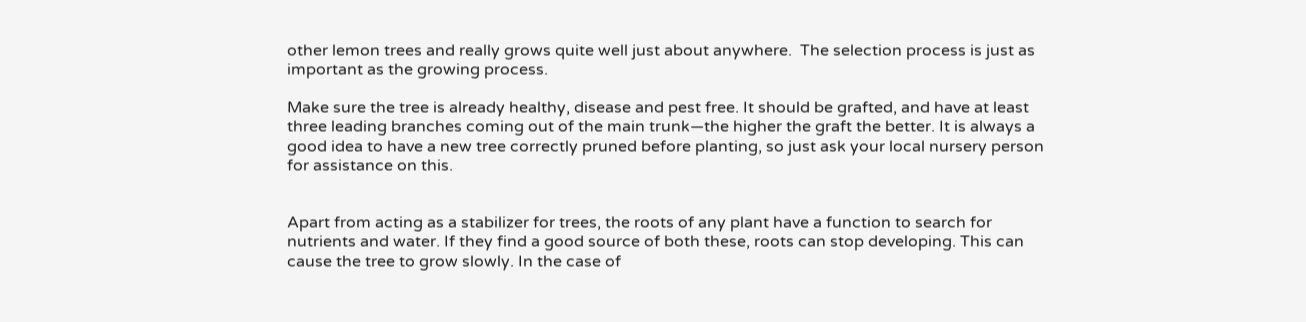other lemon trees and really grows quite well just about anywhere.  The selection process is just as important as the growing process.

Make sure the tree is already healthy, disease and pest free. It should be grafted, and have at least three leading branches coming out of the main trunk—the higher the graft the better. It is always a good idea to have a new tree correctly pruned before planting, so just ask your local nursery person for assistance on this.


Apart from acting as a stabilizer for trees, the roots of any plant have a function to search for nutrients and water. If they find a good source of both these, roots can stop developing. This can cause the tree to grow slowly. In the case of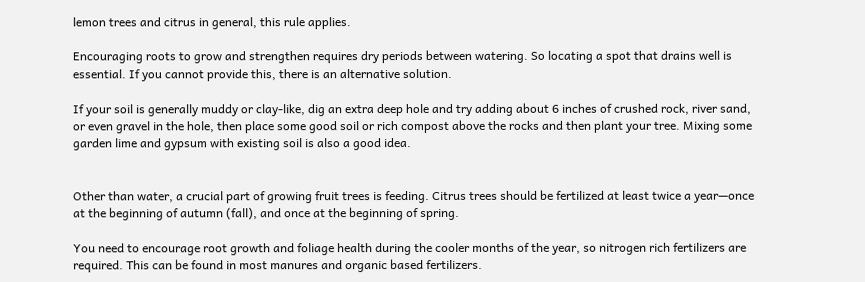lemon trees and citrus in general, this rule applies.

Encouraging roots to grow and strengthen requires dry periods between watering. So locating a spot that drains well is essential. If you cannot provide this, there is an alternative solution.

If your soil is generally muddy or clay-like, dig an extra deep hole and try adding about 6 inches of crushed rock, river sand, or even gravel in the hole, then place some good soil or rich compost above the rocks and then plant your tree. Mixing some garden lime and gypsum with existing soil is also a good idea.


Other than water, a crucial part of growing fruit trees is feeding. Citrus trees should be fertilized at least twice a year—once at the beginning of autumn (fall), and once at the beginning of spring.

You need to encourage root growth and foliage health during the cooler months of the year, so nitrogen rich fertilizers are required. This can be found in most manures and organic based fertilizers.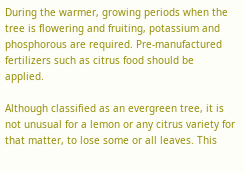During the warmer, growing periods when the tree is flowering and fruiting, potassium and phosphorous are required. Pre-manufactured fertilizers such as citrus food should be applied.

Although classified as an evergreen tree, it is not unusual for a lemon or any citrus variety for that matter, to lose some or all leaves. This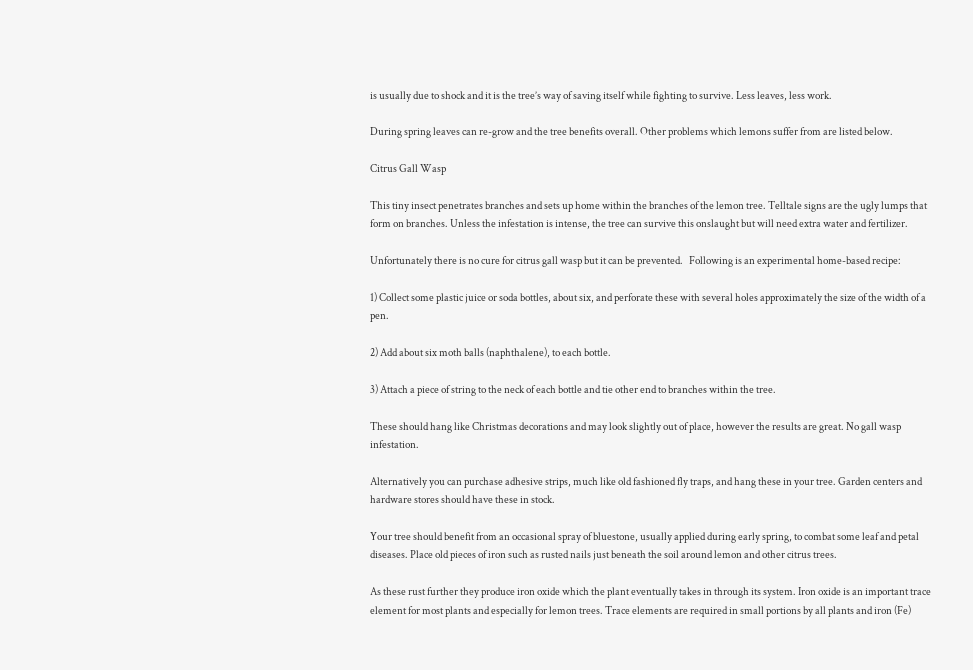is usually due to shock and it is the tree’s way of saving itself while fighting to survive. Less leaves, less work.

During spring leaves can re-grow and the tree benefits overall. Other problems which lemons suffer from are listed below.

Citrus Gall Wasp

This tiny insect penetrates branches and sets up home within the branches of the lemon tree. Telltale signs are the ugly lumps that form on branches. Unless the infestation is intense, the tree can survive this onslaught but will need extra water and fertilizer.

Unfortunately there is no cure for citrus gall wasp but it can be prevented.   Following is an experimental home-based recipe:

1) Collect some plastic juice or soda bottles, about six, and perforate these with several holes approximately the size of the width of a pen.

2) Add about six moth balls (naphthalene), to each bottle.

3) Attach a piece of string to the neck of each bottle and tie other end to branches within the tree.

These should hang like Christmas decorations and may look slightly out of place, however the results are great. No gall wasp infestation.

Alternatively you can purchase adhesive strips, much like old fashioned fly traps, and hang these in your tree. Garden centers and hardware stores should have these in stock.

Your tree should benefit from an occasional spray of bluestone, usually applied during early spring, to combat some leaf and petal diseases. Place old pieces of iron such as rusted nails just beneath the soil around lemon and other citrus trees.

As these rust further they produce iron oxide which the plant eventually takes in through its system. Iron oxide is an important trace element for most plants and especially for lemon trees. Trace elements are required in small portions by all plants and iron (Fe)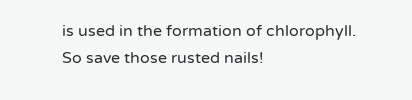is used in the formation of chlorophyll.  So save those rusted nails!